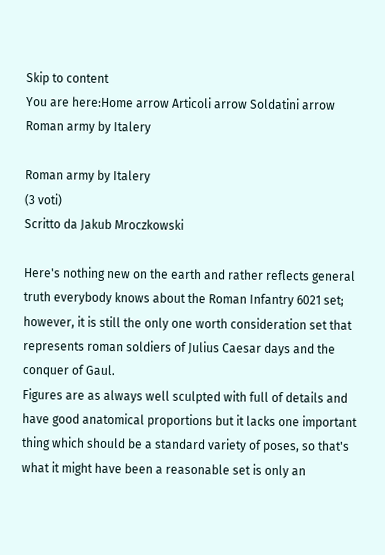Skip to content
You are here:Home arrow Articoli arrow Soldatini arrow Roman army by Italery

Roman army by Italery
(3 voti)
Scritto da Jakub Mroczkowski

Here's nothing new on the earth and rather reflects general truth everybody knows about the Roman Infantry 6021 set; however, it is still the only one worth consideration set that represents roman soldiers of Julius Caesar days and the conquer of Gaul.
Figures are as always well sculpted with full of details and have good anatomical proportions but it lacks one important thing which should be a standard variety of poses, so that's what it might have been a reasonable set is only an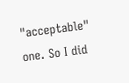"acceptable" one. So I did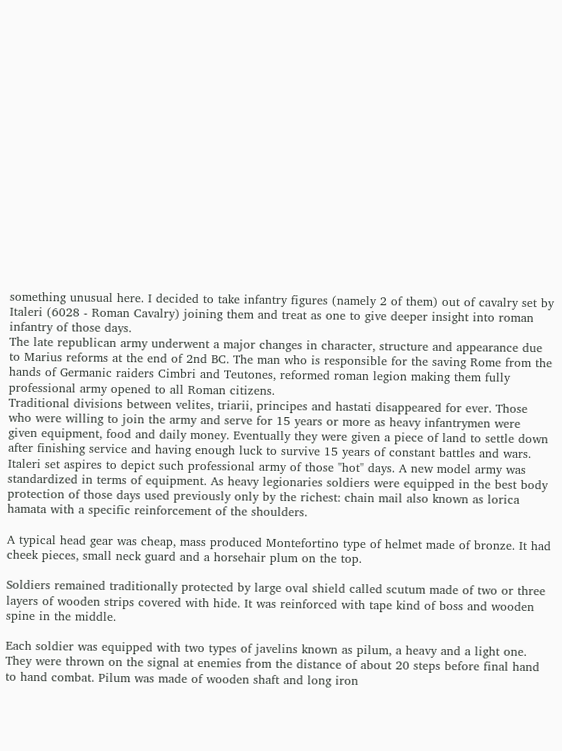something unusual here. I decided to take infantry figures (namely 2 of them) out of cavalry set by Italeri (6028 - Roman Cavalry) joining them and treat as one to give deeper insight into roman infantry of those days.
The late republican army underwent a major changes in character, structure and appearance due to Marius reforms at the end of 2nd BC. The man who is responsible for the saving Rome from the hands of Germanic raiders Cimbri and Teutones, reformed roman legion making them fully professional army opened to all Roman citizens.
Traditional divisions between velites, triarii, principes and hastati disappeared for ever. Those who were willing to join the army and serve for 15 years or more as heavy infantrymen were given equipment, food and daily money. Eventually they were given a piece of land to settle down after finishing service and having enough luck to survive 15 years of constant battles and wars.
Italeri set aspires to depict such professional army of those "hot" days. A new model army was standardized in terms of equipment. As heavy legionaries soldiers were equipped in the best body protection of those days used previously only by the richest: chain mail also known as lorica hamata with a specific reinforcement of the shoulders.

A typical head gear was cheap, mass produced Montefortino type of helmet made of bronze. It had cheek pieces, small neck guard and a horsehair plum on the top.

Soldiers remained traditionally protected by large oval shield called scutum made of two or three layers of wooden strips covered with hide. It was reinforced with tape kind of boss and wooden spine in the middle.

Each soldier was equipped with two types of javelins known as pilum, a heavy and a light one. They were thrown on the signal at enemies from the distance of about 20 steps before final hand to hand combat. Pilum was made of wooden shaft and long iron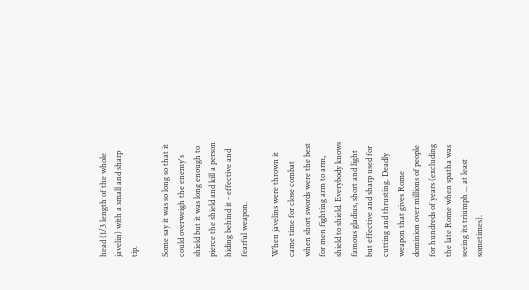head (1/3 length of the whole javelin) with a small and sharp tip.

Some say it was so long so that it could overweigh the enemy's shield but it was long enough to pierce the shield and kill a person hiding behind it - effective and fearful weapon.

When javelins were thrown it came time for close combat when short swords were the best for men fighting arm to arm, shield to shield. Everybody knows famous gladius, short and light but effective and sharp used for cutting and thrusting. Deadly weapon that gives Rome dominion over millions of people for hundreds of years (excluding the late Rome when spatha was seeing its triumph ... at least sometimes).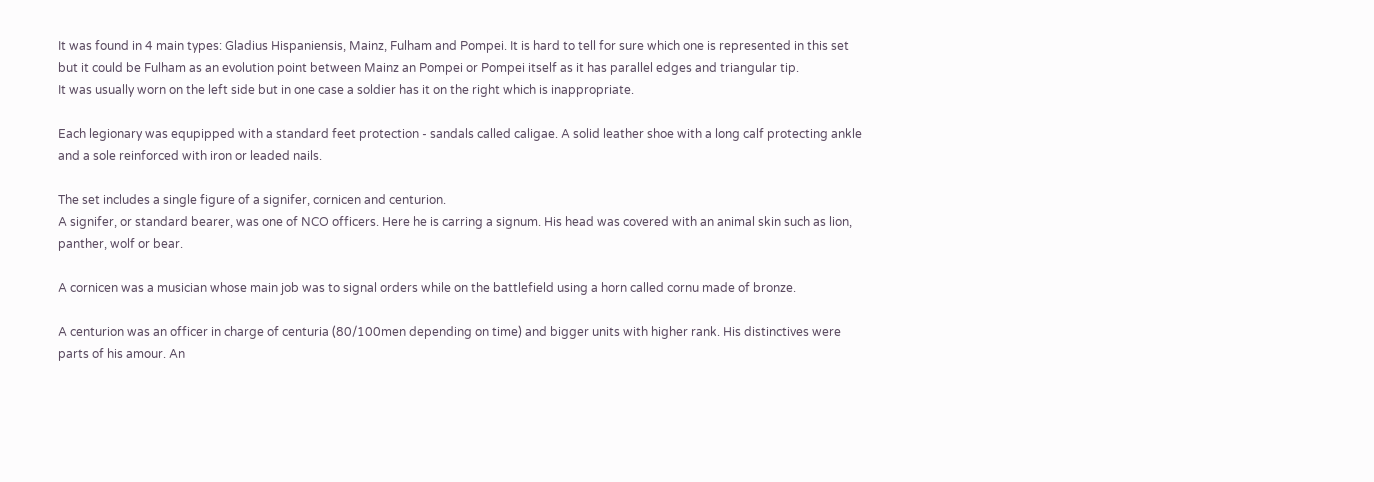It was found in 4 main types: Gladius Hispaniensis, Mainz, Fulham and Pompei. It is hard to tell for sure which one is represented in this set but it could be Fulham as an evolution point between Mainz an Pompei or Pompei itself as it has parallel edges and triangular tip.
It was usually worn on the left side but in one case a soldier has it on the right which is inappropriate.

Each legionary was equpipped with a standard feet protection - sandals called caligae. A solid leather shoe with a long calf protecting ankle and a sole reinforced with iron or leaded nails.

The set includes a single figure of a signifer, cornicen and centurion.
A signifer, or standard bearer, was one of NCO officers. Here he is carring a signum. His head was covered with an animal skin such as lion, panther, wolf or bear.

A cornicen was a musician whose main job was to signal orders while on the battlefield using a horn called cornu made of bronze.

A centurion was an officer in charge of centuria (80/100men depending on time) and bigger units with higher rank. His distinctives were parts of his amour. An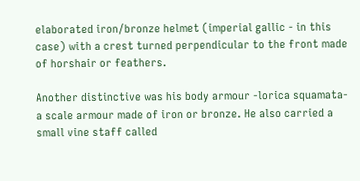elaborated iron/bronze helmet (imperial gallic - in this case) with a crest turned perpendicular to the front made of horshair or feathers.

Another distinctive was his body armour -lorica squamata- a scale armour made of iron or bronze. He also carried a small vine staff called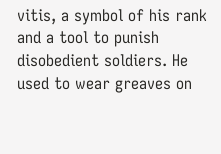vitis, a symbol of his rank and a tool to punish disobedient soldiers. He used to wear greaves on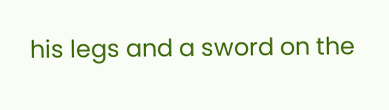his legs and a sword on the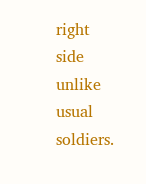right side unlike usual soldiers.